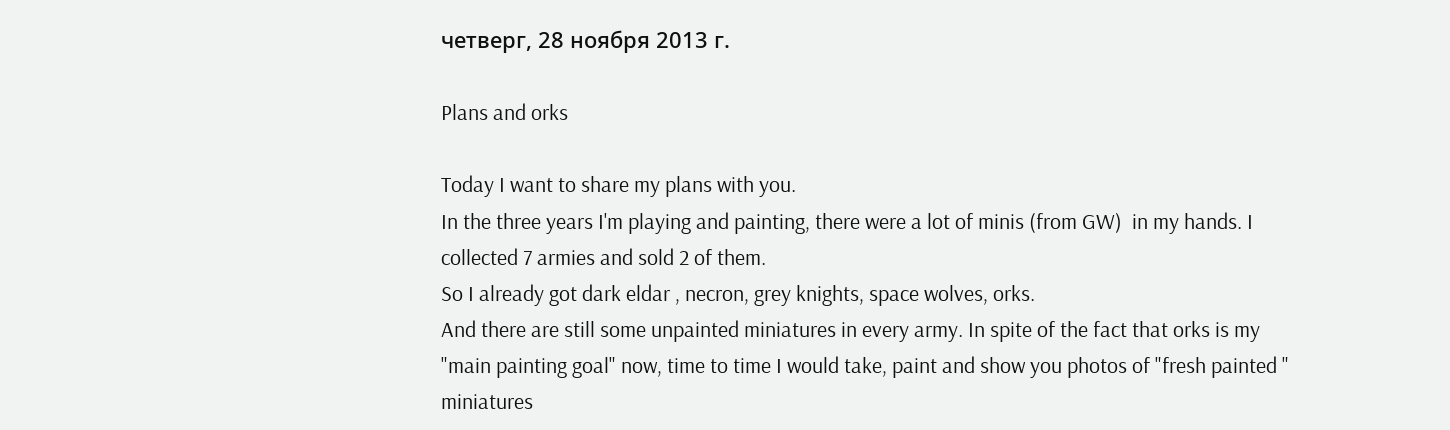четверг, 28 ноября 2013 г.

Plans and orks

Today I want to share my plans with you.
In the three years I'm playing and painting, there were a lot of minis (from GW)  in my hands. I collected 7 armies and sold 2 of them.
So I already got dark eldar , necron, grey knights, space wolves, orks.
And there are still some unpainted miniatures in every army. In spite of the fact that orks is my "main painting goal" now, time to time I would take, paint and show you photos of "fresh painted " miniatures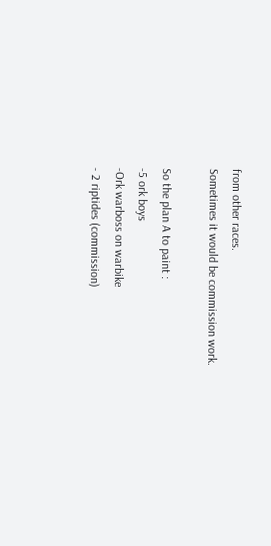from other races.
Sometimes it would be commission work.

So the plan A to paint :
-5 ork boys
-Ork warboss on warbike
- 2 riptides (commission)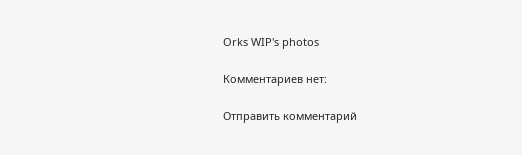Orks WIP's photos

Комментариев нет:

Отправить комментарий